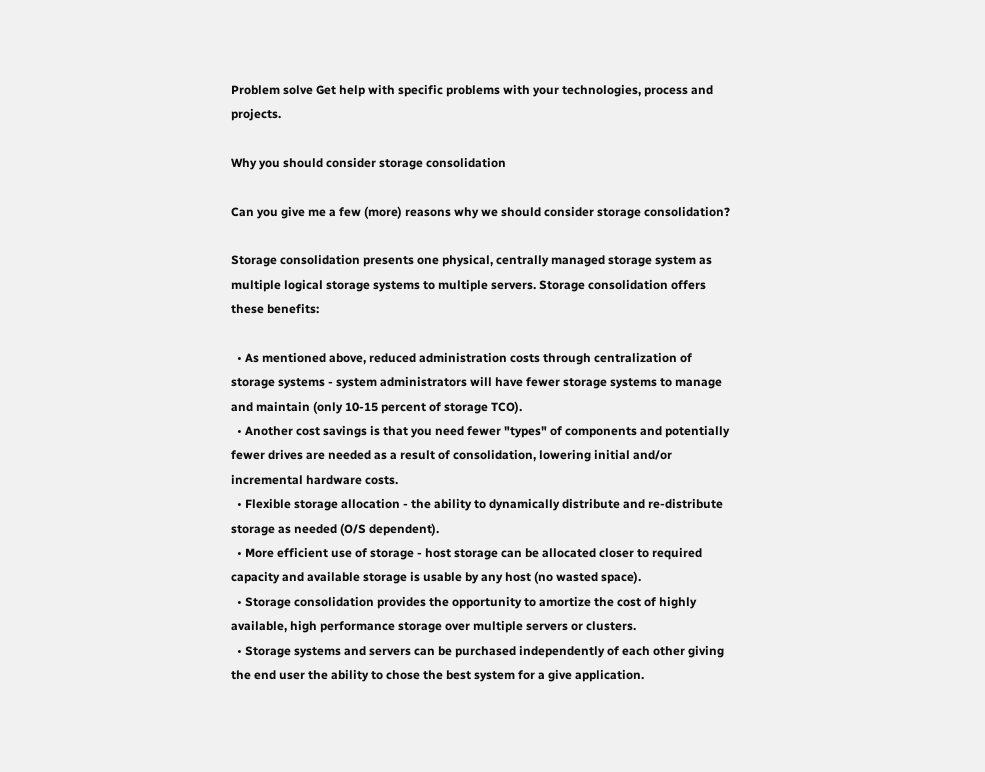Problem solve Get help with specific problems with your technologies, process and projects.

Why you should consider storage consolidation

Can you give me a few (more) reasons why we should consider storage consolidation?

Storage consolidation presents one physical, centrally managed storage system as multiple logical storage systems to multiple servers. Storage consolidation offers these benefits:

  • As mentioned above, reduced administration costs through centralization of storage systems - system administrators will have fewer storage systems to manage and maintain (only 10-15 percent of storage TCO).
  • Another cost savings is that you need fewer "types" of components and potentially fewer drives are needed as a result of consolidation, lowering initial and/or incremental hardware costs.
  • Flexible storage allocation - the ability to dynamically distribute and re-distribute storage as needed (O/S dependent).
  • More efficient use of storage - host storage can be allocated closer to required capacity and available storage is usable by any host (no wasted space).
  • Storage consolidation provides the opportunity to amortize the cost of highly available, high performance storage over multiple servers or clusters.
  • Storage systems and servers can be purchased independently of each other giving the end user the ability to chose the best system for a give application.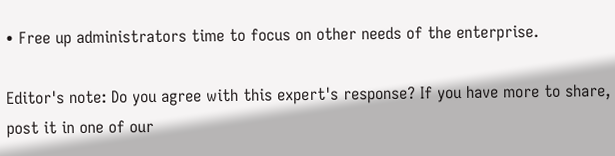• Free up administrators time to focus on other needs of the enterprise.

Editor's note: Do you agree with this expert's response? If you have more to share, post it in one of our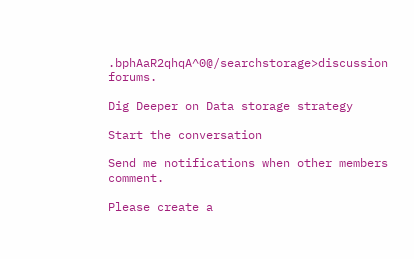.bphAaR2qhqA^0@/searchstorage>discussion forums.

Dig Deeper on Data storage strategy

Start the conversation

Send me notifications when other members comment.

Please create a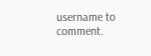username to comment.